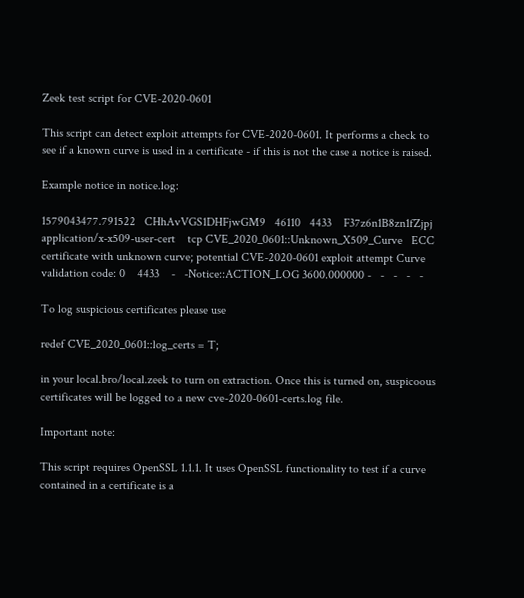Zeek test script for CVE-2020-0601

This script can detect exploit attempts for CVE-2020-0601. It performs a check to see if a known curve is used in a certificate - if this is not the case a notice is raised.

Example notice in notice.log:

1579043477.791522   CHhAvVGS1DHFjwGM9   46110   4433    F37z6n1B8zn1fZjpj   application/x-x509-user-cert    tcp CVE_2020_0601::Unknown_X509_Curve   ECC certificate with unknown curve; potential CVE-2020-0601 exploit attempt Curve validation code: 0    4433    -   -Notice::ACTION_LOG 3600.000000 -   -   -   -   -

To log suspicious certificates please use

redef CVE_2020_0601::log_certs = T;

in your local.bro/local.zeek to turn on extraction. Once this is turned on, suspicoous certificates will be logged to a new cve-2020-0601-certs.log file.

Important note:

This script requires OpenSSL 1.1.1. It uses OpenSSL functionality to test if a curve contained in a certificate is a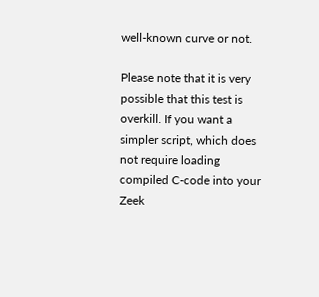well-known curve or not.

Please note that it is very possible that this test is overkill. If you want a simpler script, which does not require loading compiled C-code into your Zeek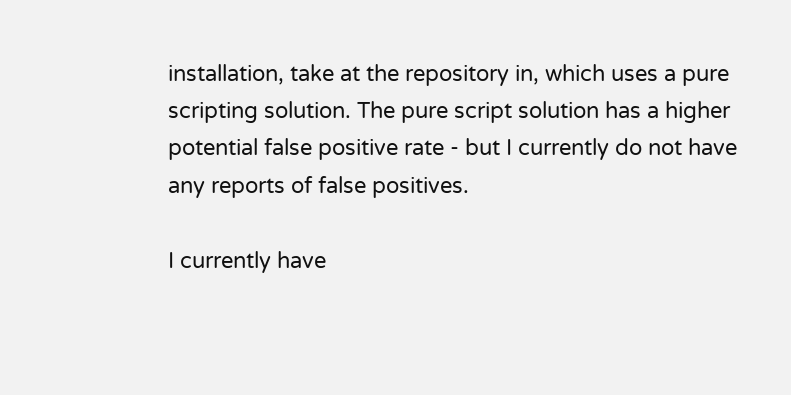installation, take at the repository in, which uses a pure scripting solution. The pure script solution has a higher potential false positive rate - but I currently do not have any reports of false positives.

I currently have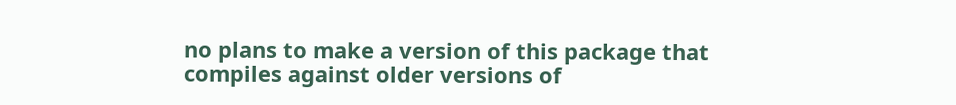no plans to make a version of this package that compiles against older versions of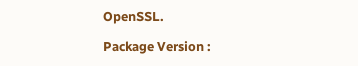OpenSSL.

Package Version :